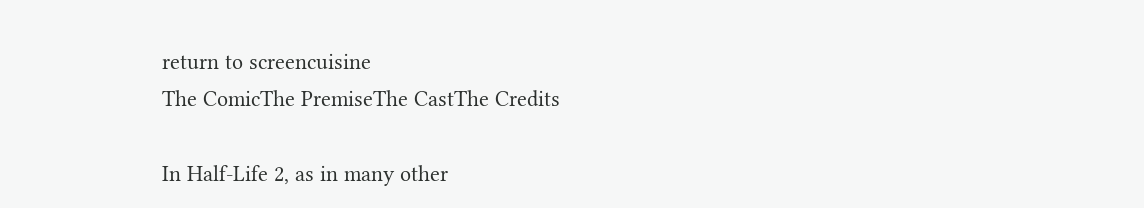return to screencuisine
The ComicThe PremiseThe CastThe Credits

In Half-Life 2, as in many other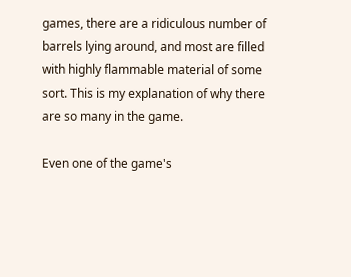games, there are a ridiculous number of barrels lying around, and most are filled with highly flammable material of some sort. This is my explanation of why there are so many in the game.

Even one of the game's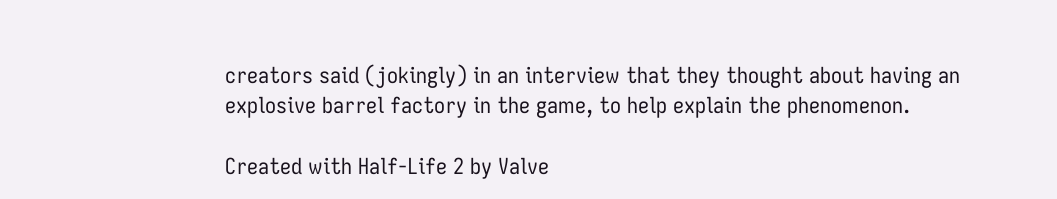creators said (jokingly) in an interview that they thought about having an explosive barrel factory in the game, to help explain the phenomenon.

Created with Half-Life 2 by Valve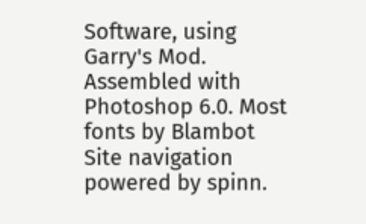Software, using Garry's Mod.
Assembled with Photoshop 6.0. Most fonts by Blambot
Site navigation powered by spinn.